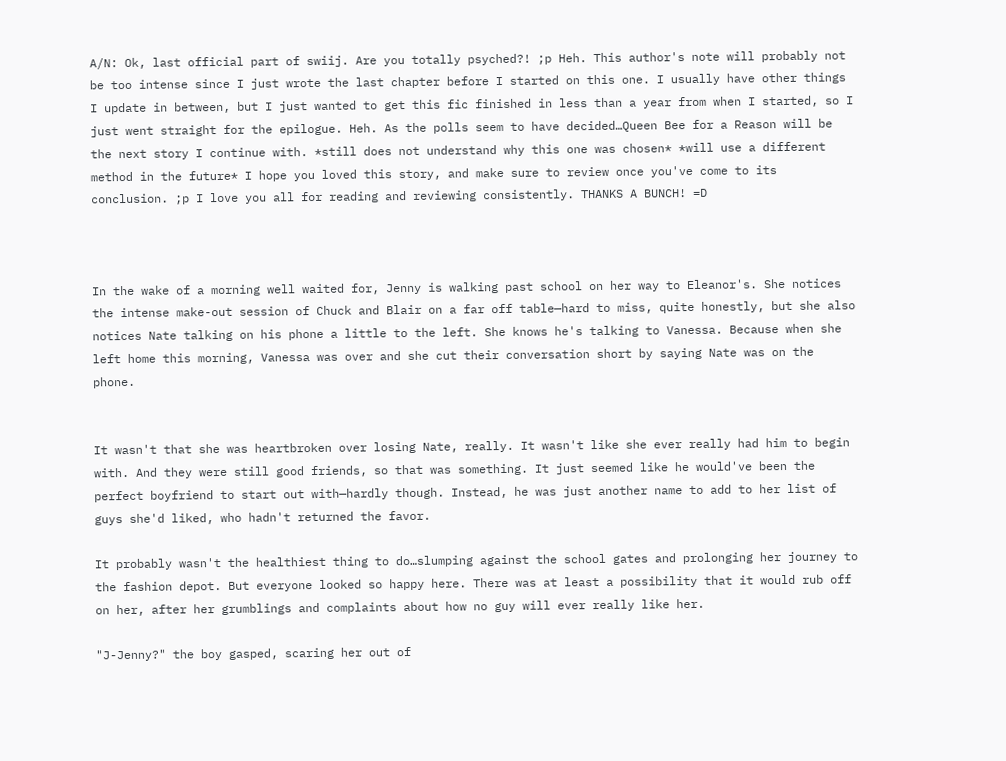A/N: Ok, last official part of swiij. Are you totally psyched?! ;p Heh. This author's note will probably not be too intense since I just wrote the last chapter before I started on this one. I usually have other things I update in between, but I just wanted to get this fic finished in less than a year from when I started, so I just went straight for the epilogue. Heh. As the polls seem to have decided…Queen Bee for a Reason will be the next story I continue with. *still does not understand why this one was chosen* *will use a different method in the future* I hope you loved this story, and make sure to review once you've come to its conclusion. ;p I love you all for reading and reviewing consistently. THANKS A BUNCH! =D



In the wake of a morning well waited for, Jenny is walking past school on her way to Eleanor's. She notices the intense make-out session of Chuck and Blair on a far off table—hard to miss, quite honestly, but she also notices Nate talking on his phone a little to the left. She knows he's talking to Vanessa. Because when she left home this morning, Vanessa was over and she cut their conversation short by saying Nate was on the phone.


It wasn't that she was heartbroken over losing Nate, really. It wasn't like she ever really had him to begin with. And they were still good friends, so that was something. It just seemed like he would've been the perfect boyfriend to start out with—hardly though. Instead, he was just another name to add to her list of guys she'd liked, who hadn't returned the favor.

It probably wasn't the healthiest thing to do…slumping against the school gates and prolonging her journey to the fashion depot. But everyone looked so happy here. There was at least a possibility that it would rub off on her, after her grumblings and complaints about how no guy will ever really like her.

"J-Jenny?" the boy gasped, scaring her out of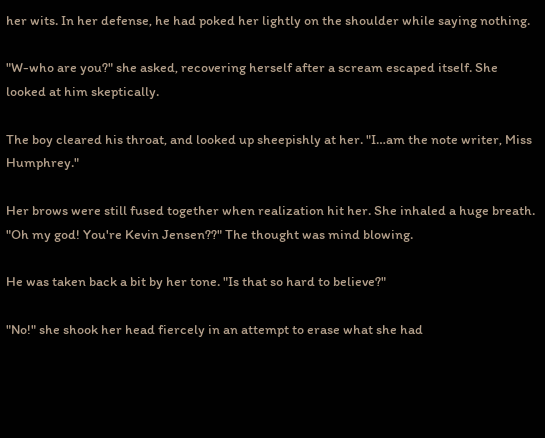her wits. In her defense, he had poked her lightly on the shoulder while saying nothing.

"W-who are you?" she asked, recovering herself after a scream escaped itself. She looked at him skeptically.

The boy cleared his throat, and looked up sheepishly at her. "I…am the note writer, Miss Humphrey."

Her brows were still fused together when realization hit her. She inhaled a huge breath. "Oh my god! You're Kevin Jensen??" The thought was mind blowing.

He was taken back a bit by her tone. "Is that so hard to believe?"

"No!" she shook her head fiercely in an attempt to erase what she had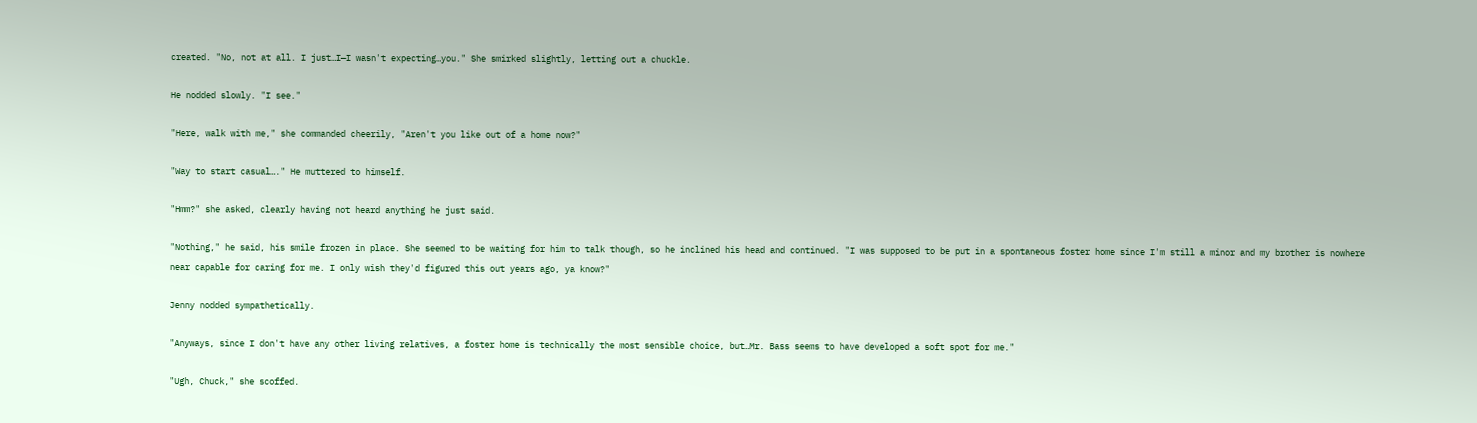created. "No, not at all. I just…I—I wasn't expecting…you." She smirked slightly, letting out a chuckle.

He nodded slowly. "I see."

"Here, walk with me," she commanded cheerily, "Aren't you like out of a home now?"

"Way to start casual…." He muttered to himself.

"Hmm?" she asked, clearly having not heard anything he just said.

"Nothing," he said, his smile frozen in place. She seemed to be waiting for him to talk though, so he inclined his head and continued. "I was supposed to be put in a spontaneous foster home since I'm still a minor and my brother is nowhere near capable for caring for me. I only wish they'd figured this out years ago, ya know?"

Jenny nodded sympathetically.

"Anyways, since I don't have any other living relatives, a foster home is technically the most sensible choice, but…Mr. Bass seems to have developed a soft spot for me."

"Ugh, Chuck," she scoffed.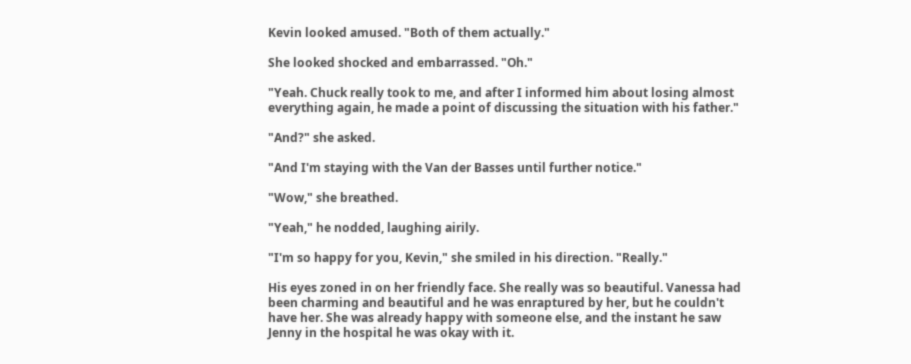Kevin looked amused. "Both of them actually."

She looked shocked and embarrassed. "Oh."

"Yeah. Chuck really took to me, and after I informed him about losing almost everything again, he made a point of discussing the situation with his father."

"And?" she asked.

"And I'm staying with the Van der Basses until further notice."

"Wow," she breathed.

"Yeah," he nodded, laughing airily.

"I'm so happy for you, Kevin," she smiled in his direction. "Really."

His eyes zoned in on her friendly face. She really was so beautiful. Vanessa had been charming and beautiful and he was enraptured by her, but he couldn't have her. She was already happy with someone else, and the instant he saw Jenny in the hospital he was okay with it.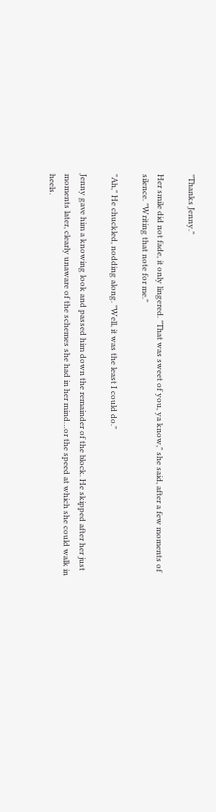"Thanks Jenny."

Her smile did not fade, it only lingered. "That was sweet of you, ya know," she said, after a few moments of silence. "Writing that note for me."

"Ah," He chuckled, nodding along. "Well, it was the least I could do."

Jenny gave him a knowing look and passed him down the remainder of the block. He skipped after her just moments later, clearly unaware of the schemes she had in her mind…or the speed at which she could walk in heels.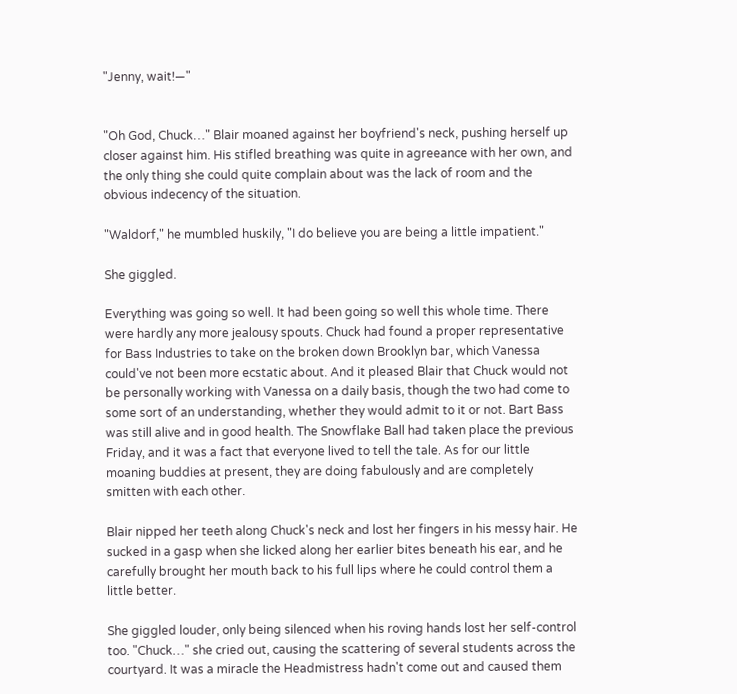"Jenny, wait!—"


"Oh God, Chuck…" Blair moaned against her boyfriend's neck, pushing herself up closer against him. His stifled breathing was quite in agreeance with her own, and the only thing she could quite complain about was the lack of room and the obvious indecency of the situation.

"Waldorf," he mumbled huskily, "I do believe you are being a little impatient."

She giggled.

Everything was going so well. It had been going so well this whole time. There were hardly any more jealousy spouts. Chuck had found a proper representative for Bass Industries to take on the broken down Brooklyn bar, which Vanessa could've not been more ecstatic about. And it pleased Blair that Chuck would not be personally working with Vanessa on a daily basis, though the two had come to some sort of an understanding, whether they would admit to it or not. Bart Bass was still alive and in good health. The Snowflake Ball had taken place the previous Friday, and it was a fact that everyone lived to tell the tale. As for our little moaning buddies at present, they are doing fabulously and are completely smitten with each other.

Blair nipped her teeth along Chuck's neck and lost her fingers in his messy hair. He sucked in a gasp when she licked along her earlier bites beneath his ear, and he carefully brought her mouth back to his full lips where he could control them a little better.

She giggled louder, only being silenced when his roving hands lost her self-control too. "Chuck…" she cried out, causing the scattering of several students across the courtyard. It was a miracle the Headmistress hadn't come out and caused them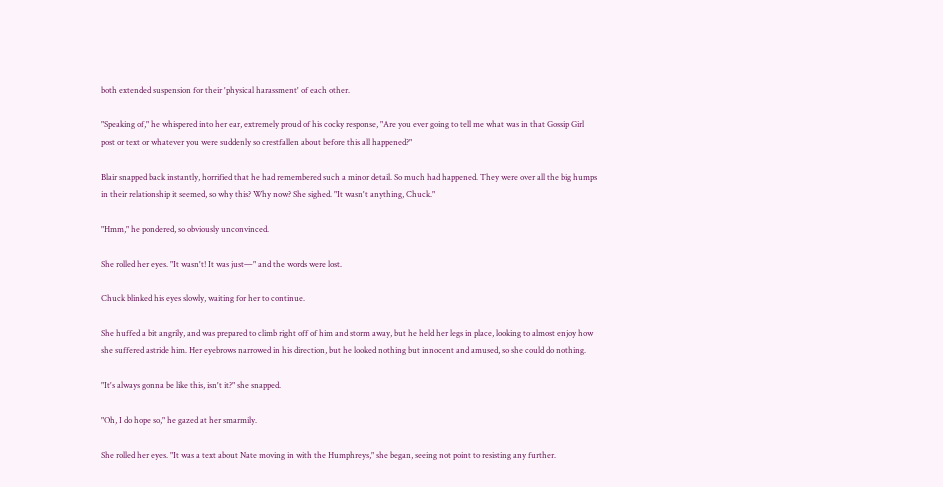both extended suspension for their 'physical harassment' of each other.

"Speaking of," he whispered into her ear, extremely proud of his cocky response, "Are you ever going to tell me what was in that Gossip Girl post or text or whatever you were suddenly so crestfallen about before this all happened?"

Blair snapped back instantly, horrified that he had remembered such a minor detail. So much had happened. They were over all the big humps in their relationship it seemed, so why this? Why now? She sighed. "It wasn't anything, Chuck."

"Hmm," he pondered, so obviously unconvinced.

She rolled her eyes. "It wasn't! It was just—" and the words were lost.

Chuck blinked his eyes slowly, waiting for her to continue.

She huffed a bit angrily, and was prepared to climb right off of him and storm away, but he held her legs in place, looking to almost enjoy how she suffered astride him. Her eyebrows narrowed in his direction, but he looked nothing but innocent and amused, so she could do nothing.

"It's always gonna be like this, isn't it?" she snapped.

"Oh, I do hope so," he gazed at her smarmily.

She rolled her eyes. "It was a text about Nate moving in with the Humphreys," she began, seeing not point to resisting any further.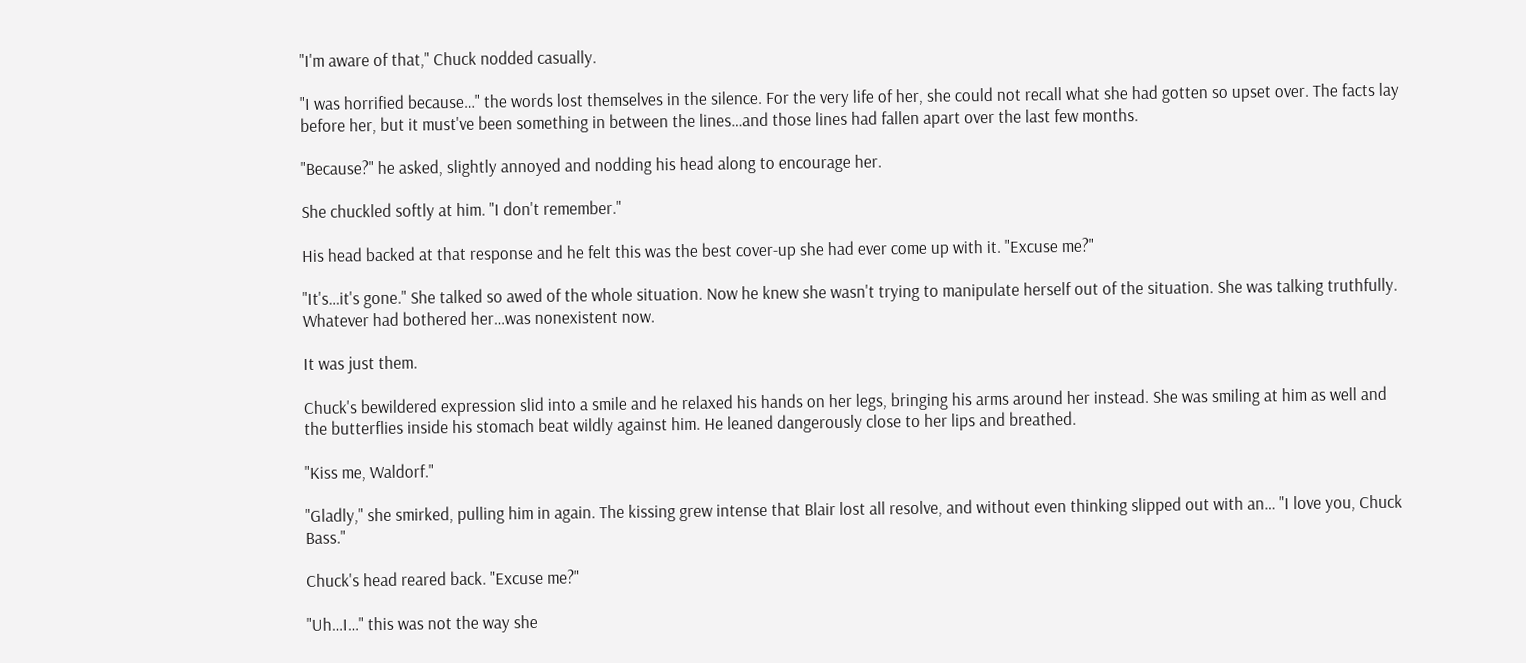"I'm aware of that," Chuck nodded casually.

"I was horrified because…" the words lost themselves in the silence. For the very life of her, she could not recall what she had gotten so upset over. The facts lay before her, but it must've been something in between the lines…and those lines had fallen apart over the last few months.

"Because?" he asked, slightly annoyed and nodding his head along to encourage her.

She chuckled softly at him. "I don't remember."

His head backed at that response and he felt this was the best cover-up she had ever come up with it. "Excuse me?"

"It's…it's gone." She talked so awed of the whole situation. Now he knew she wasn't trying to manipulate herself out of the situation. She was talking truthfully. Whatever had bothered her…was nonexistent now.

It was just them.

Chuck's bewildered expression slid into a smile and he relaxed his hands on her legs, bringing his arms around her instead. She was smiling at him as well and the butterflies inside his stomach beat wildly against him. He leaned dangerously close to her lips and breathed.

"Kiss me, Waldorf."

"Gladly," she smirked, pulling him in again. The kissing grew intense that Blair lost all resolve, and without even thinking slipped out with an… "I love you, Chuck Bass."

Chuck's head reared back. "Excuse me?"

"Uh…I…" this was not the way she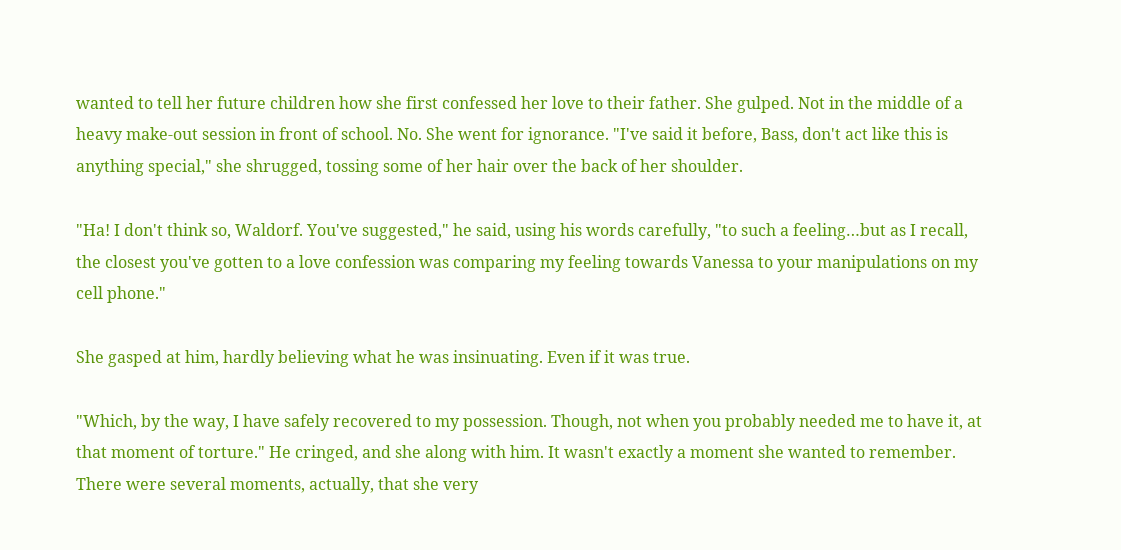wanted to tell her future children how she first confessed her love to their father. She gulped. Not in the middle of a heavy make-out session in front of school. No. She went for ignorance. "I've said it before, Bass, don't act like this is anything special," she shrugged, tossing some of her hair over the back of her shoulder.

"Ha! I don't think so, Waldorf. You've suggested," he said, using his words carefully, "to such a feeling…but as I recall, the closest you've gotten to a love confession was comparing my feeling towards Vanessa to your manipulations on my cell phone."

She gasped at him, hardly believing what he was insinuating. Even if it was true.

"Which, by the way, I have safely recovered to my possession. Though, not when you probably needed me to have it, at that moment of torture." He cringed, and she along with him. It wasn't exactly a moment she wanted to remember. There were several moments, actually, that she very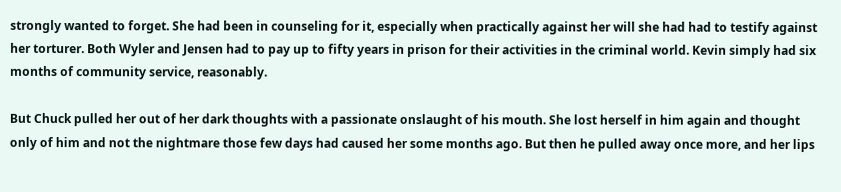strongly wanted to forget. She had been in counseling for it, especially when practically against her will she had had to testify against her torturer. Both Wyler and Jensen had to pay up to fifty years in prison for their activities in the criminal world. Kevin simply had six months of community service, reasonably.

But Chuck pulled her out of her dark thoughts with a passionate onslaught of his mouth. She lost herself in him again and thought only of him and not the nightmare those few days had caused her some months ago. But then he pulled away once more, and her lips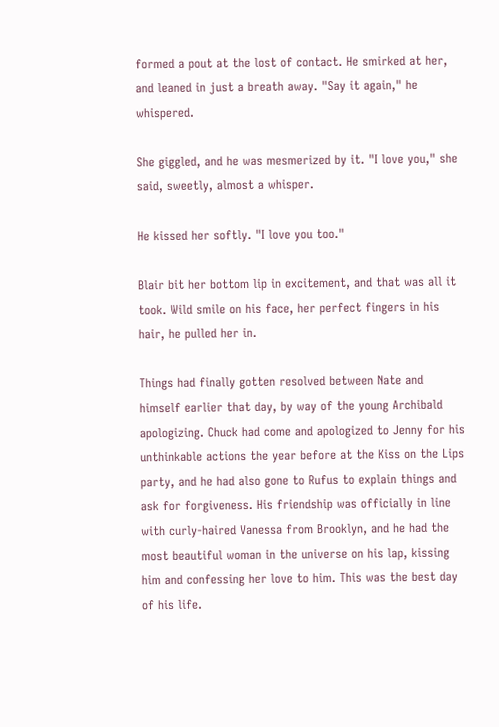formed a pout at the lost of contact. He smirked at her, and leaned in just a breath away. "Say it again," he whispered.

She giggled, and he was mesmerized by it. "I love you," she said, sweetly, almost a whisper.

He kissed her softly. "I love you too."

Blair bit her bottom lip in excitement, and that was all it took. Wild smile on his face, her perfect fingers in his hair, he pulled her in.

Things had finally gotten resolved between Nate and himself earlier that day, by way of the young Archibald apologizing. Chuck had come and apologized to Jenny for his unthinkable actions the year before at the Kiss on the Lips party, and he had also gone to Rufus to explain things and ask for forgiveness. His friendship was officially in line with curly-haired Vanessa from Brooklyn, and he had the most beautiful woman in the universe on his lap, kissing him and confessing her love to him. This was the best day of his life.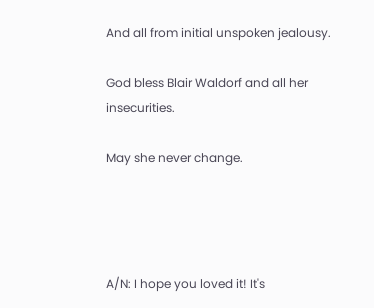And all from initial unspoken jealousy.

God bless Blair Waldorf and all her insecurities.

May she never change.




A/N: I hope you loved it! It's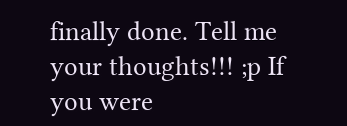finally done. Tell me your thoughts!!! ;p If you were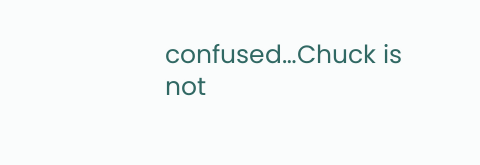confused…Chuck is not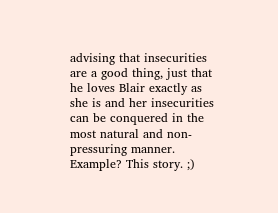advising that insecurities are a good thing, just that he loves Blair exactly as she is and her insecurities can be conquered in the most natural and non-pressuring manner. Example? This story. ;)